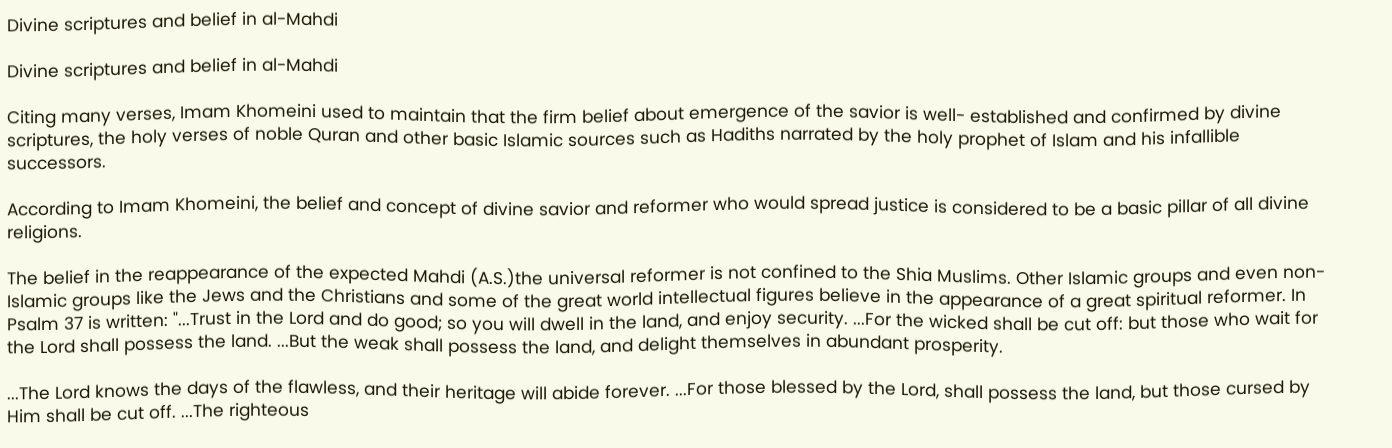Divine scriptures and belief in al-Mahdi

Divine scriptures and belief in al-Mahdi

Citing many verses, Imam Khomeini used to maintain that the firm belief about emergence of the savior is well- established and confirmed by divine scriptures, the holy verses of noble Quran and other basic Islamic sources such as Hadiths narrated by the holy prophet of Islam and his infallible successors.

According to Imam Khomeini, the belief and concept of divine savior and reformer who would spread justice is considered to be a basic pillar of all divine religions.

The belief in the reappearance of the expected Mahdi (A.S.)the universal reformer is not confined to the Shia Muslims. Other Islamic groups and even non-Islamic groups like the Jews and the Christians and some of the great world intellectual figures believe in the appearance of a great spiritual reformer. In Psalm 37 is written: "...Trust in the Lord and do good; so you will dwell in the land, and enjoy security. ...For the wicked shall be cut off: but those who wait for the Lord shall possess the land. ...But the weak shall possess the land, and delight themselves in abundant prosperity.

...The Lord knows the days of the flawless, and their heritage will abide forever. ...For those blessed by the Lord, shall possess the land, but those cursed by Him shall be cut off. ...The righteous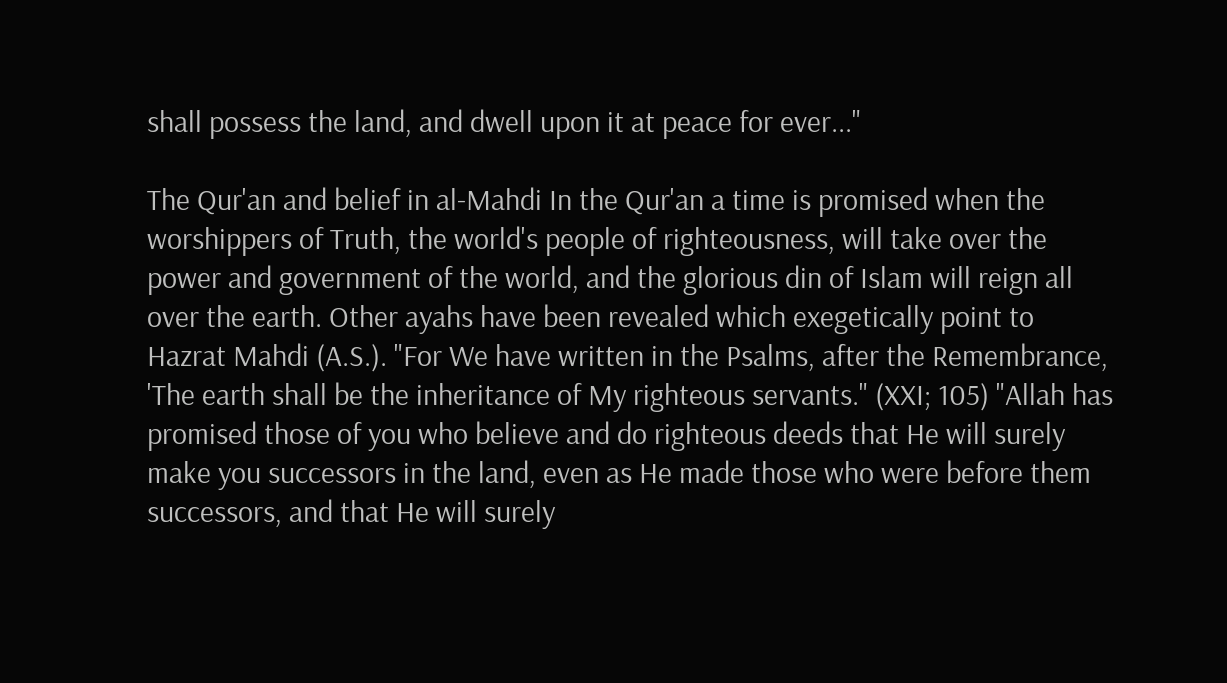shall possess the land, and dwell upon it at peace for ever..."

The Qur'an and belief in al-Mahdi In the Qur'an a time is promised when the worshippers of Truth, the world's people of righteousness, will take over the power and government of the world, and the glorious din of Islam will reign all over the earth. Other ayahs have been revealed which exegetically point to Hazrat Mahdi (A.S.). "For We have written in the Psalms, after the Remembrance, 'The earth shall be the inheritance of My righteous servants." (XXI; 105) "Allah has promised those of you who believe and do righteous deeds that He will surely make you successors in the land, even as He made those who were before them successors, and that He will surely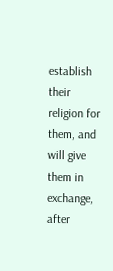establish their religion for them, and will give them in exchange, after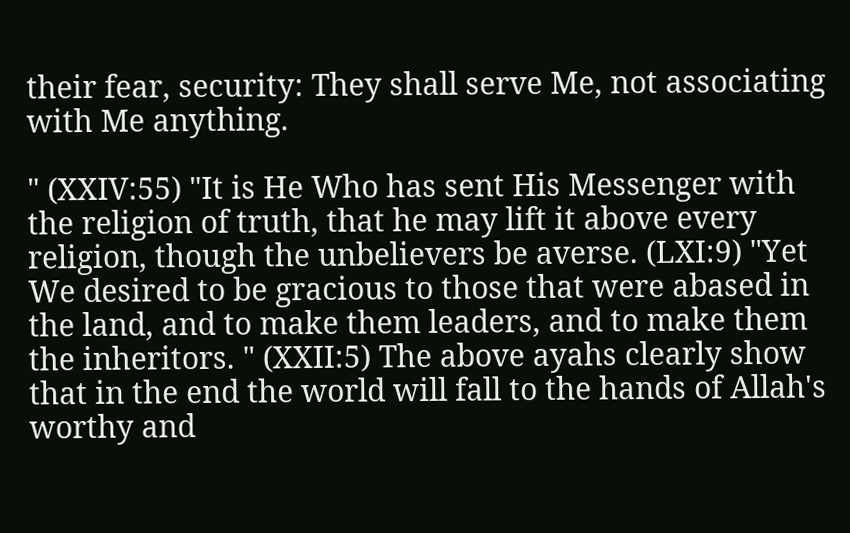their fear, security: They shall serve Me, not associating with Me anything.

" (XXIV:55) "It is He Who has sent His Messenger with the religion of truth, that he may lift it above every religion, though the unbelievers be averse. (LXI:9) "Yet We desired to be gracious to those that were abased in the land, and to make them leaders, and to make them the inheritors. " (XXII:5) The above ayahs clearly show that in the end the world will fall to the hands of Allah's worthy and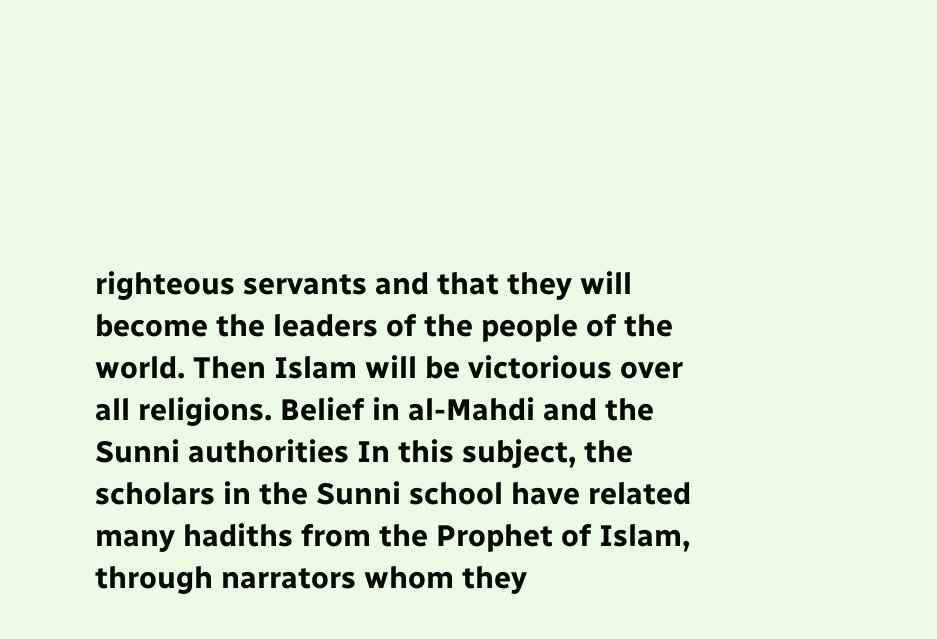righteous servants and that they will become the leaders of the people of the world. Then Islam will be victorious over all religions. Belief in al-Mahdi and the Sunni authorities In this subject, the scholars in the Sunni school have related many hadiths from the Prophet of Islam, through narrators whom they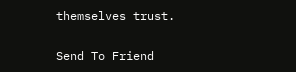themselves trust.

Send To Friend